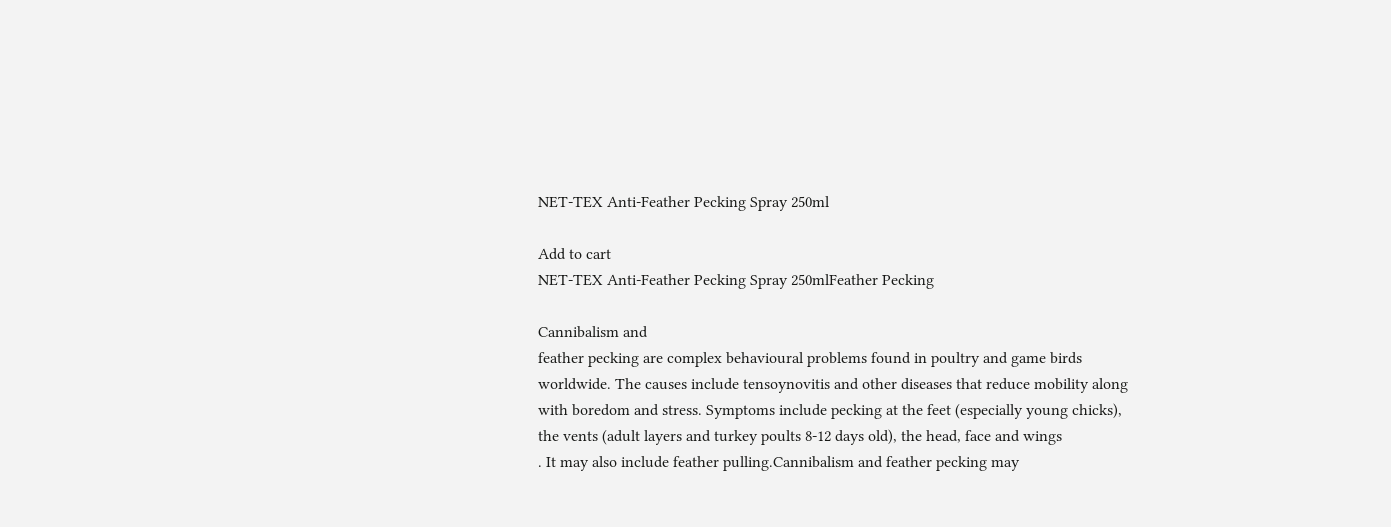NET-TEX Anti-Feather Pecking Spray 250ml

Add to cart
NET-TEX Anti-Feather Pecking Spray 250mlFeather Pecking

Cannibalism and
feather pecking are complex behavioural problems found in poultry and game birds worldwide. The causes include tensoynovitis and other diseases that reduce mobility along with boredom and stress. Symptoms include pecking at the feet (especially young chicks), the vents (adult layers and turkey poults 8-12 days old), the head, face and wings
. It may also include feather pulling.Cannibalism and feather pecking may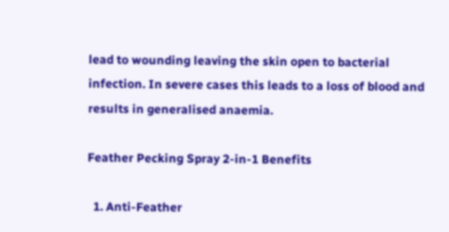lead to wounding leaving the skin open to bacterial infection. In severe cases this leads to a loss of blood and results in generalised anaemia.

Feather Pecking Spray 2-in-1 Benefits

  1. Anti-Feather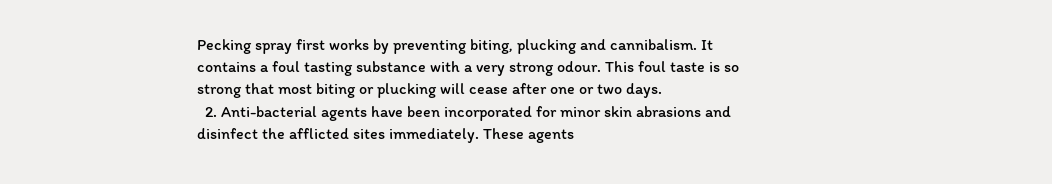Pecking spray first works by preventing biting, plucking and cannibalism. It contains a foul tasting substance with a very strong odour. This foul taste is so strong that most biting or plucking will cease after one or two days.
  2. Anti-bacterial agents have been incorporated for minor skin abrasions and disinfect the afflicted sites immediately. These agents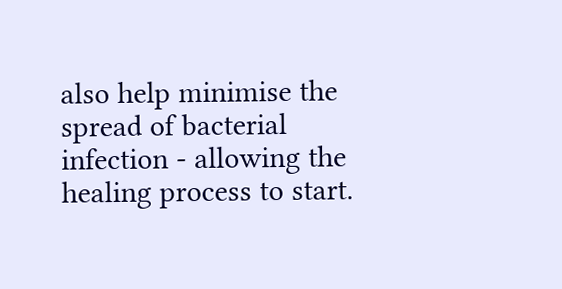also help minimise the spread of bacterial infection - allowing the healing process to start.